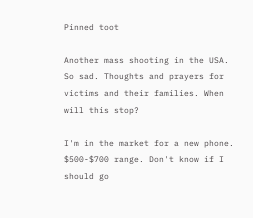Pinned toot

Another mass shooting in the USA. So sad. Thoughts and prayers for victims and their families. When will this stop?

I'm in the market for a new phone. $500-$700 range. Don't know if I should go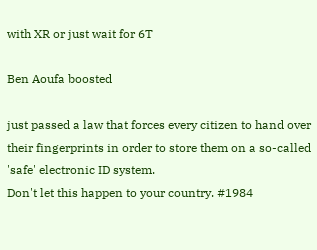with XR or just wait for 6T

Ben Aoufa boosted

just passed a law that forces every citizen to hand over their fingerprints in order to store them on a so-called 'safe' electronic ID system.
Don't let this happen to your country. #1984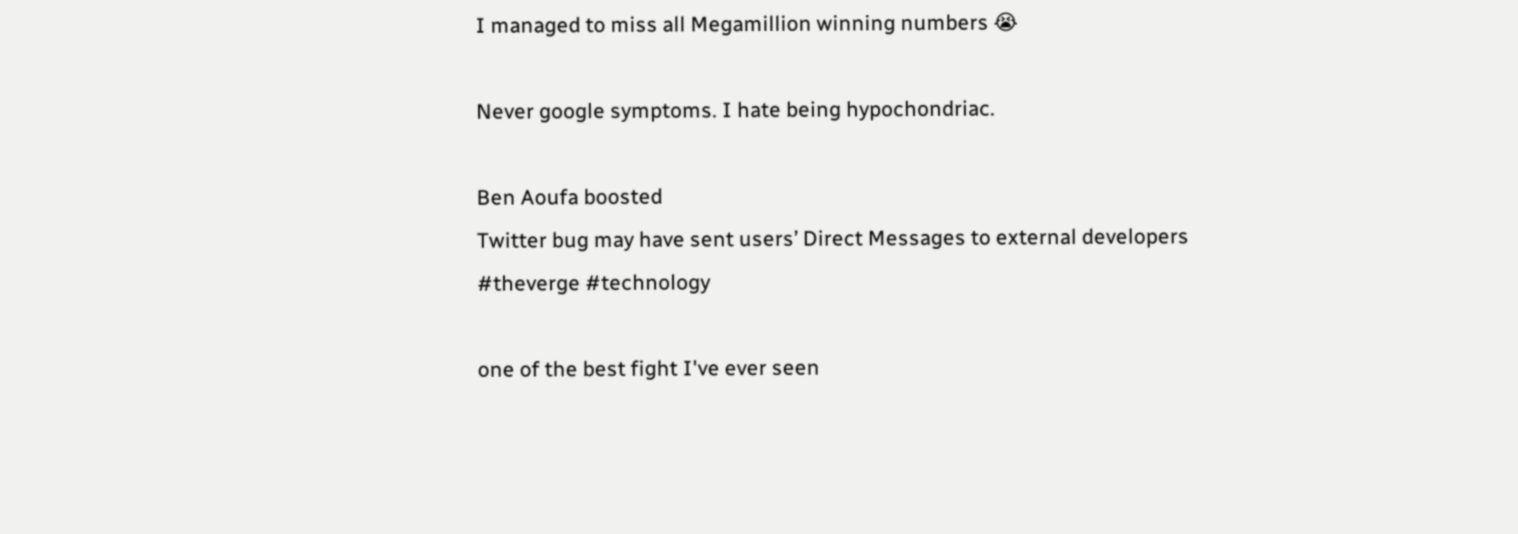I managed to miss all Megamillion winning numbers 😭

Never google symptoms. I hate being hypochondriac.

Ben Aoufa boosted
Twitter bug may have sent users’ Direct Messages to external developers #theverge #technology

one of the best fight I've ever seen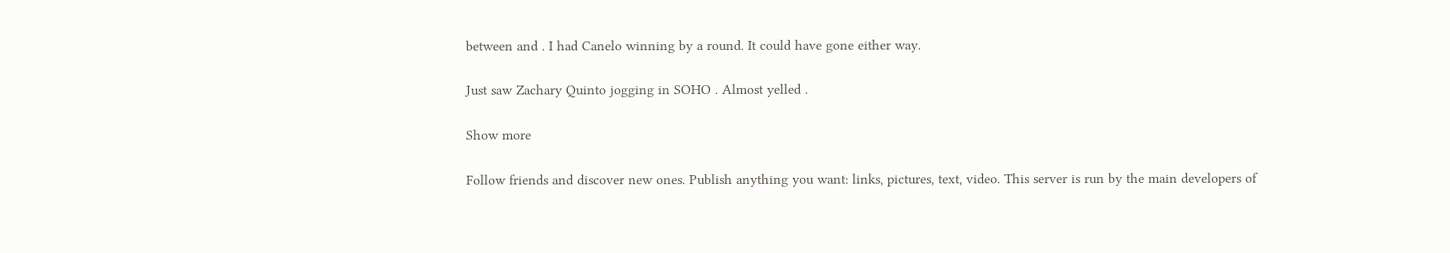between and . I had Canelo winning by a round. It could have gone either way.

Just saw Zachary Quinto jogging in SOHO . Almost yelled .

Show more

Follow friends and discover new ones. Publish anything you want: links, pictures, text, video. This server is run by the main developers of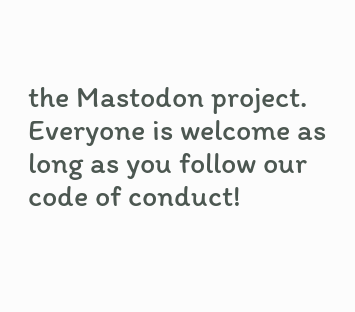the Mastodon project. Everyone is welcome as long as you follow our code of conduct!